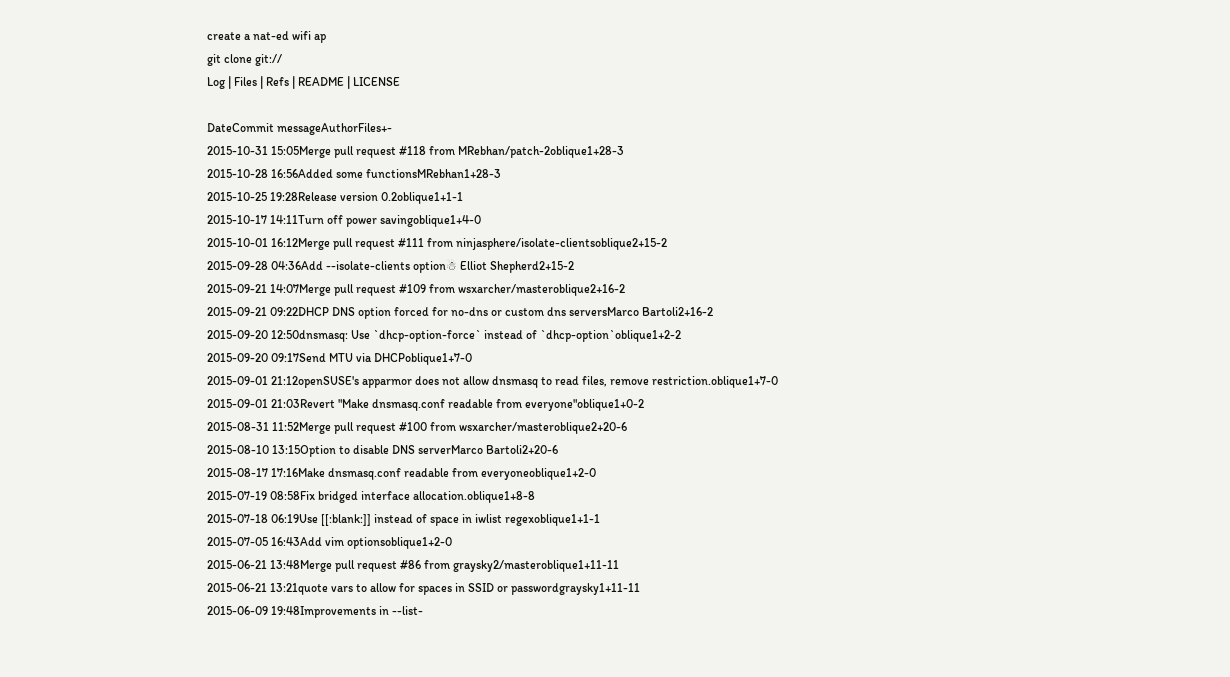create a nat-ed wifi ap
git clone git://
Log | Files | Refs | README | LICENSE

DateCommit messageAuthorFiles+-
2015-10-31 15:05Merge pull request #118 from MRebhan/patch-2oblique1+28-3
2015-10-28 16:56Added some functionsMRebhan1+28-3
2015-10-25 19:28Release version 0.2oblique1+1-1
2015-10-17 14:11Turn off power savingoblique1+4-0
2015-10-01 16:12Merge pull request #111 from ninjasphere/isolate-clientsoblique2+15-2
2015-09-28 04:36Add --isolate-clients option☃ Elliot Shepherd2+15-2
2015-09-21 14:07Merge pull request #109 from wsxarcher/masteroblique2+16-2
2015-09-21 09:22DHCP DNS option forced for no-dns or custom dns serversMarco Bartoli2+16-2
2015-09-20 12:50dnsmasq: Use `dhcp-option-force` instead of `dhcp-option`oblique1+2-2
2015-09-20 09:17Send MTU via DHCPoblique1+7-0
2015-09-01 21:12openSUSE's apparmor does not allow dnsmasq to read files, remove restriction.oblique1+7-0
2015-09-01 21:03Revert "Make dnsmasq.conf readable from everyone"oblique1+0-2
2015-08-31 11:52Merge pull request #100 from wsxarcher/masteroblique2+20-6
2015-08-10 13:15Option to disable DNS serverMarco Bartoli2+20-6
2015-08-17 17:16Make dnsmasq.conf readable from everyoneoblique1+2-0
2015-07-19 08:58Fix bridged interface allocation.oblique1+8-8
2015-07-18 06:19Use [[:blank:]] instead of space in iwlist regexoblique1+1-1
2015-07-05 16:43Add vim optionsoblique1+2-0
2015-06-21 13:48Merge pull request #86 from graysky2/masteroblique1+11-11
2015-06-21 13:21quote vars to allow for spaces in SSID or passwordgraysky1+11-11
2015-06-09 19:48Improvements in --list-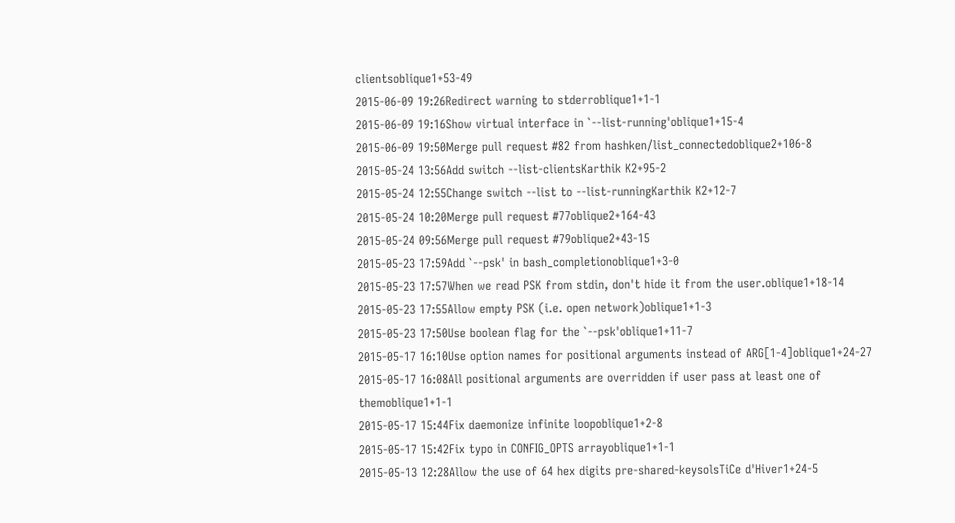clientsoblique1+53-49
2015-06-09 19:26Redirect warning to stderroblique1+1-1
2015-06-09 19:16Show virtual interface in `--list-running'oblique1+15-4
2015-06-09 19:50Merge pull request #82 from hashken/list_connectedoblique2+106-8
2015-05-24 13:56Add switch --list-clientsKarthik K2+95-2
2015-05-24 12:55Change switch --list to --list-runningKarthik K2+12-7
2015-05-24 10:20Merge pull request #77oblique2+164-43
2015-05-24 09:56Merge pull request #79oblique2+43-15
2015-05-23 17:59Add `--psk' in bash_completionoblique1+3-0
2015-05-23 17:57When we read PSK from stdin, don't hide it from the user.oblique1+18-14
2015-05-23 17:55Allow empty PSK (i.e. open network)oblique1+1-3
2015-05-23 17:50Use boolean flag for the `--psk'oblique1+11-7
2015-05-17 16:10Use option names for positional arguments instead of ARG[1-4]oblique1+24-27
2015-05-17 16:08All positional arguments are overridden if user pass at least one of themoblique1+1-1
2015-05-17 15:44Fix daemonize infinite loopoblique1+2-8
2015-05-17 15:42Fix typo in CONFIG_OPTS arrayoblique1+1-1
2015-05-13 12:28Allow the use of 64 hex digits pre-shared-keysolsTiCe d'Hiver1+24-5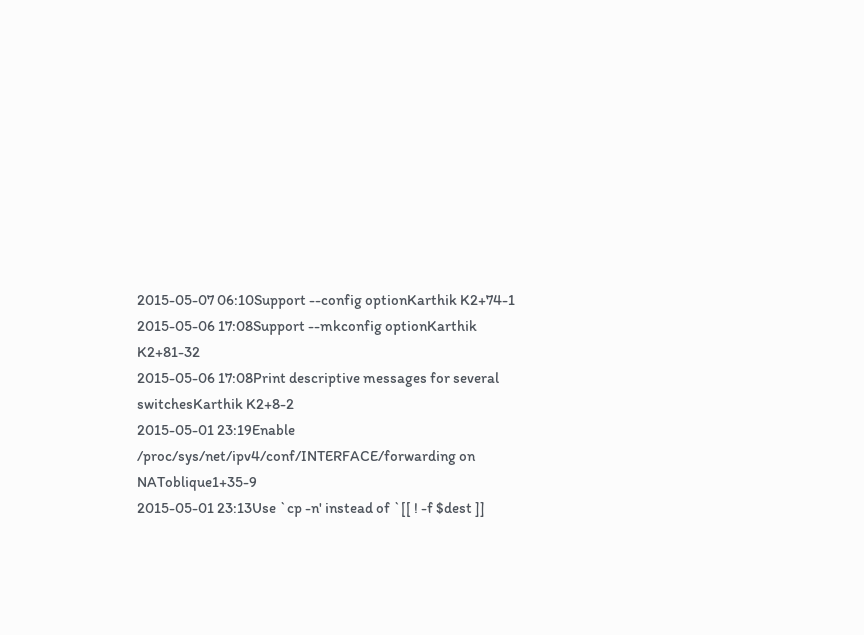2015-05-07 06:10Support --config optionKarthik K2+74-1
2015-05-06 17:08Support --mkconfig optionKarthik K2+81-32
2015-05-06 17:08Print descriptive messages for several switchesKarthik K2+8-2
2015-05-01 23:19Enable /proc/sys/net/ipv4/conf/INTERFACE/forwarding on NAToblique1+35-9
2015-05-01 23:13Use `cp -n' instead of `[[ ! -f $dest ]]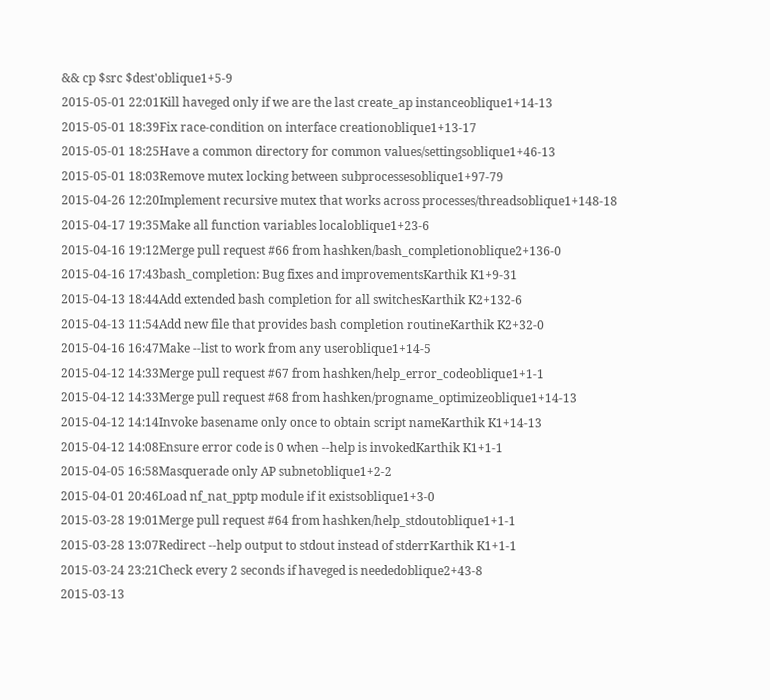&& cp $src $dest'oblique1+5-9
2015-05-01 22:01Kill haveged only if we are the last create_ap instanceoblique1+14-13
2015-05-01 18:39Fix race-condition on interface creationoblique1+13-17
2015-05-01 18:25Have a common directory for common values/settingsoblique1+46-13
2015-05-01 18:03Remove mutex locking between subprocessesoblique1+97-79
2015-04-26 12:20Implement recursive mutex that works across processes/threadsoblique1+148-18
2015-04-17 19:35Make all function variables localoblique1+23-6
2015-04-16 19:12Merge pull request #66 from hashken/bash_completionoblique2+136-0
2015-04-16 17:43bash_completion: Bug fixes and improvementsKarthik K1+9-31
2015-04-13 18:44Add extended bash completion for all switchesKarthik K2+132-6
2015-04-13 11:54Add new file that provides bash completion routineKarthik K2+32-0
2015-04-16 16:47Make --list to work from any useroblique1+14-5
2015-04-12 14:33Merge pull request #67 from hashken/help_error_codeoblique1+1-1
2015-04-12 14:33Merge pull request #68 from hashken/progname_optimizeoblique1+14-13
2015-04-12 14:14Invoke basename only once to obtain script nameKarthik K1+14-13
2015-04-12 14:08Ensure error code is 0 when --help is invokedKarthik K1+1-1
2015-04-05 16:58Masquerade only AP subnetoblique1+2-2
2015-04-01 20:46Load nf_nat_pptp module if it existsoblique1+3-0
2015-03-28 19:01Merge pull request #64 from hashken/help_stdoutoblique1+1-1
2015-03-28 13:07Redirect --help output to stdout instead of stderrKarthik K1+1-1
2015-03-24 23:21Check every 2 seconds if haveged is neededoblique2+43-8
2015-03-13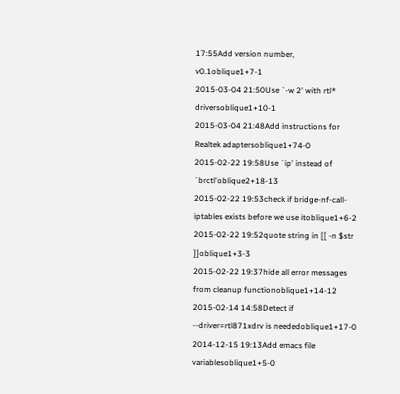17:55Add version number, v0.1oblique1+7-1
2015-03-04 21:50Use `-w 2' with rtl* driversoblique1+10-1
2015-03-04 21:48Add instructions for Realtek adaptersoblique1+74-0
2015-02-22 19:58Use `ip' instead of `brctl'oblique2+18-13
2015-02-22 19:53check if bridge-nf-call-iptables exists before we use itoblique1+6-2
2015-02-22 19:52quote string in [[ -n $str ]]oblique1+3-3
2015-02-22 19:37hide all error messages from cleanup functionoblique1+14-12
2015-02-14 14:58Detect if --driver=rtl871xdrv is neededoblique1+17-0
2014-12-15 19:13Add emacs file variablesoblique1+5-0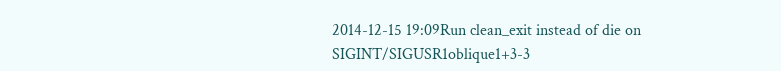2014-12-15 19:09Run clean_exit instead of die on SIGINT/SIGUSR1oblique1+3-3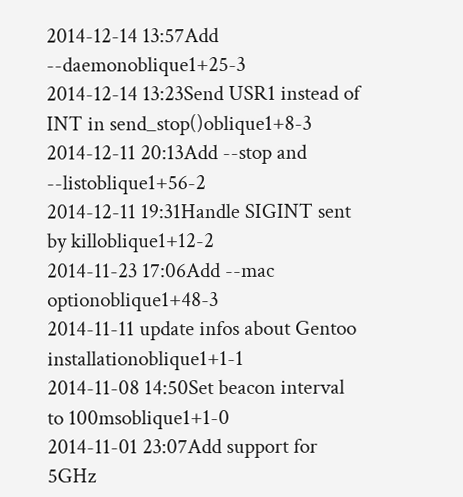2014-12-14 13:57Add --daemonoblique1+25-3
2014-12-14 13:23Send USR1 instead of INT in send_stop()oblique1+8-3
2014-12-11 20:13Add --stop and --listoblique1+56-2
2014-12-11 19:31Handle SIGINT sent by killoblique1+12-2
2014-11-23 17:06Add --mac optionoblique1+48-3
2014-11-11 update infos about Gentoo installationoblique1+1-1
2014-11-08 14:50Set beacon interval to 100msoblique1+1-0
2014-11-01 23:07Add support for 5GHz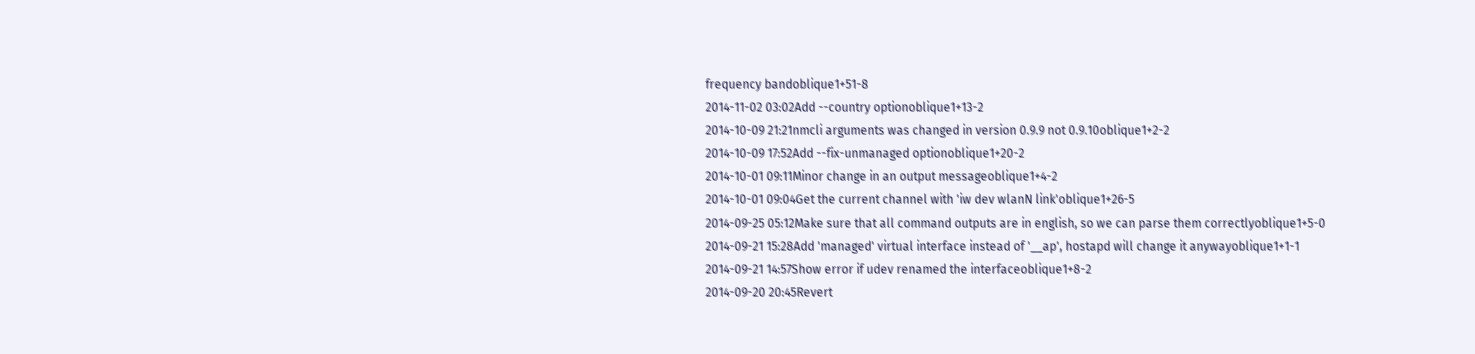frequency bandoblique1+51-8
2014-11-02 03:02Add --country optionoblique1+13-2
2014-10-09 21:21nmcli arguments was changed in version 0.9.9 not 0.9.10oblique1+2-2
2014-10-09 17:52Add --fix-unmanaged optionoblique1+20-2
2014-10-01 09:11Minor change in an output messageoblique1+4-2
2014-10-01 09:04Get the current channel with 'iw dev wlanN link'oblique1+26-5
2014-09-25 05:12Make sure that all command outputs are in english, so we can parse them correctlyoblique1+5-0
2014-09-21 15:28Add 'managed' virtual interface instead of '__ap', hostapd will change it anywayoblique1+1-1
2014-09-21 14:57Show error if udev renamed the interfaceoblique1+8-2
2014-09-20 20:45Revert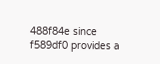488f84e since f589df0 provides a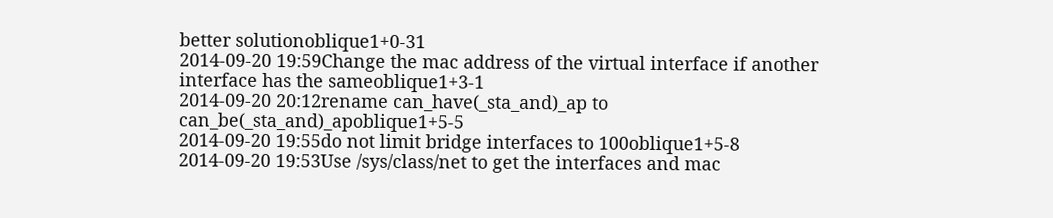better solutionoblique1+0-31
2014-09-20 19:59Change the mac address of the virtual interface if another interface has the sameoblique1+3-1
2014-09-20 20:12rename can_have(_sta_and)_ap to can_be(_sta_and)_apoblique1+5-5
2014-09-20 19:55do not limit bridge interfaces to 100oblique1+5-8
2014-09-20 19:53Use /sys/class/net to get the interfaces and mac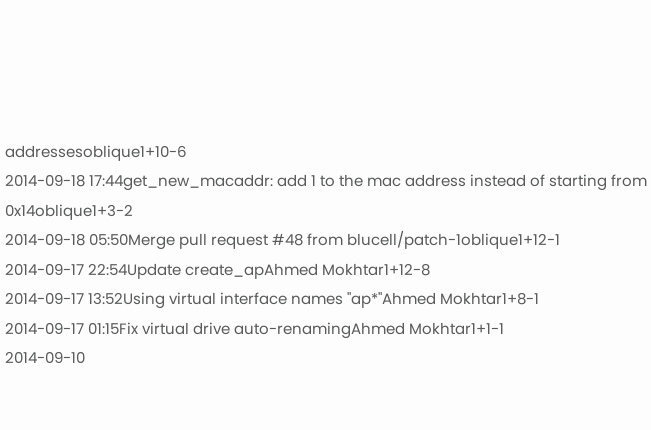addressesoblique1+10-6
2014-09-18 17:44get_new_macaddr: add 1 to the mac address instead of starting from 0x14oblique1+3-2
2014-09-18 05:50Merge pull request #48 from blucell/patch-1oblique1+12-1
2014-09-17 22:54Update create_apAhmed Mokhtar1+12-8
2014-09-17 13:52Using virtual interface names "ap*"Ahmed Mokhtar1+8-1
2014-09-17 01:15Fix virtual drive auto-renamingAhmed Mokhtar1+1-1
2014-09-10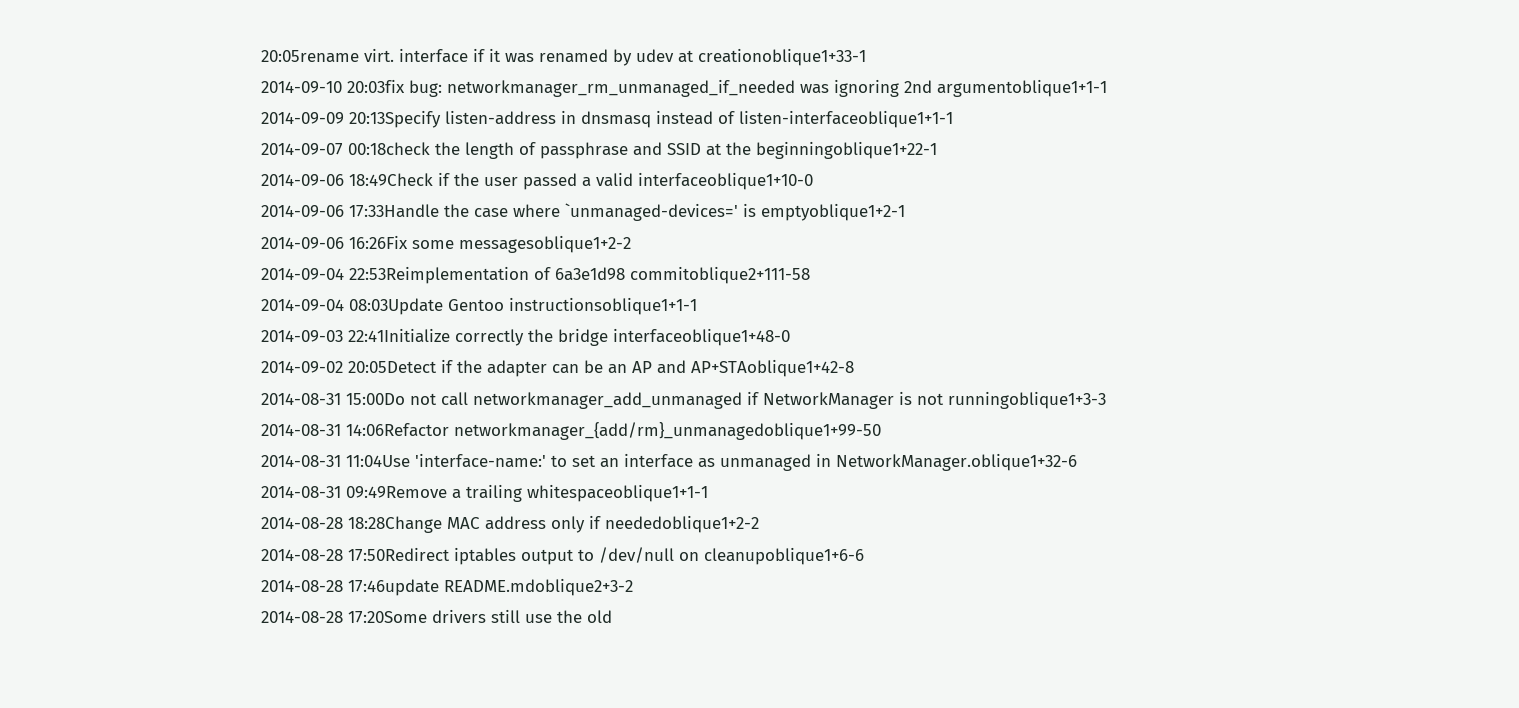20:05rename virt. interface if it was renamed by udev at creationoblique1+33-1
2014-09-10 20:03fix bug: networkmanager_rm_unmanaged_if_needed was ignoring 2nd argumentoblique1+1-1
2014-09-09 20:13Specify listen-address in dnsmasq instead of listen-interfaceoblique1+1-1
2014-09-07 00:18check the length of passphrase and SSID at the beginningoblique1+22-1
2014-09-06 18:49Check if the user passed a valid interfaceoblique1+10-0
2014-09-06 17:33Handle the case where `unmanaged-devices=' is emptyoblique1+2-1
2014-09-06 16:26Fix some messagesoblique1+2-2
2014-09-04 22:53Reimplementation of 6a3e1d98 commitoblique2+111-58
2014-09-04 08:03Update Gentoo instructionsoblique1+1-1
2014-09-03 22:41Initialize correctly the bridge interfaceoblique1+48-0
2014-09-02 20:05Detect if the adapter can be an AP and AP+STAoblique1+42-8
2014-08-31 15:00Do not call networkmanager_add_unmanaged if NetworkManager is not runningoblique1+3-3
2014-08-31 14:06Refactor networkmanager_{add/rm}_unmanagedoblique1+99-50
2014-08-31 11:04Use 'interface-name:' to set an interface as unmanaged in NetworkManager.oblique1+32-6
2014-08-31 09:49Remove a trailing whitespaceoblique1+1-1
2014-08-28 18:28Change MAC address only if neededoblique1+2-2
2014-08-28 17:50Redirect iptables output to /dev/null on cleanupoblique1+6-6
2014-08-28 17:46update README.mdoblique2+3-2
2014-08-28 17:20Some drivers still use the old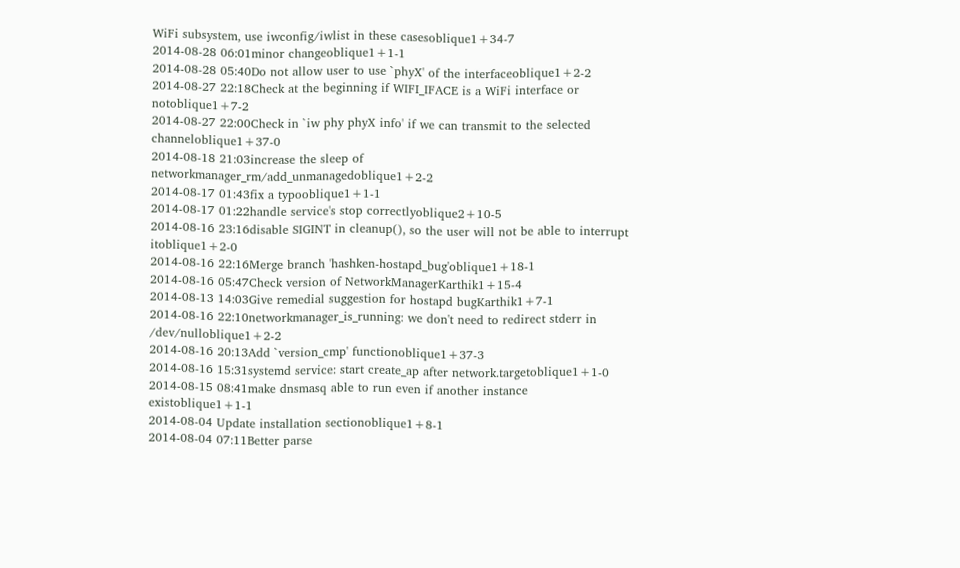WiFi subsystem, use iwconfig/iwlist in these casesoblique1+34-7
2014-08-28 06:01minor changeoblique1+1-1
2014-08-28 05:40Do not allow user to use `phyX' of the interfaceoblique1+2-2
2014-08-27 22:18Check at the beginning if WIFI_IFACE is a WiFi interface or notoblique1+7-2
2014-08-27 22:00Check in `iw phy phyX info' if we can transmit to the selected channeloblique1+37-0
2014-08-18 21:03increase the sleep of networkmanager_rm/add_unmanagedoblique1+2-2
2014-08-17 01:43fix a typooblique1+1-1
2014-08-17 01:22handle service's stop correctlyoblique2+10-5
2014-08-16 23:16disable SIGINT in cleanup(), so the user will not be able to interrupt itoblique1+2-0
2014-08-16 22:16Merge branch 'hashken-hostapd_bug'oblique1+18-1
2014-08-16 05:47Check version of NetworkManagerKarthik1+15-4
2014-08-13 14:03Give remedial suggestion for hostapd bugKarthik1+7-1
2014-08-16 22:10networkmanager_is_running: we don't need to redirect stderr in /dev/nulloblique1+2-2
2014-08-16 20:13Add `version_cmp' functionoblique1+37-3
2014-08-16 15:31systemd service: start create_ap after network.targetoblique1+1-0
2014-08-15 08:41make dnsmasq able to run even if another instance existoblique1+1-1
2014-08-04 Update installation sectionoblique1+8-1
2014-08-04 07:11Better parse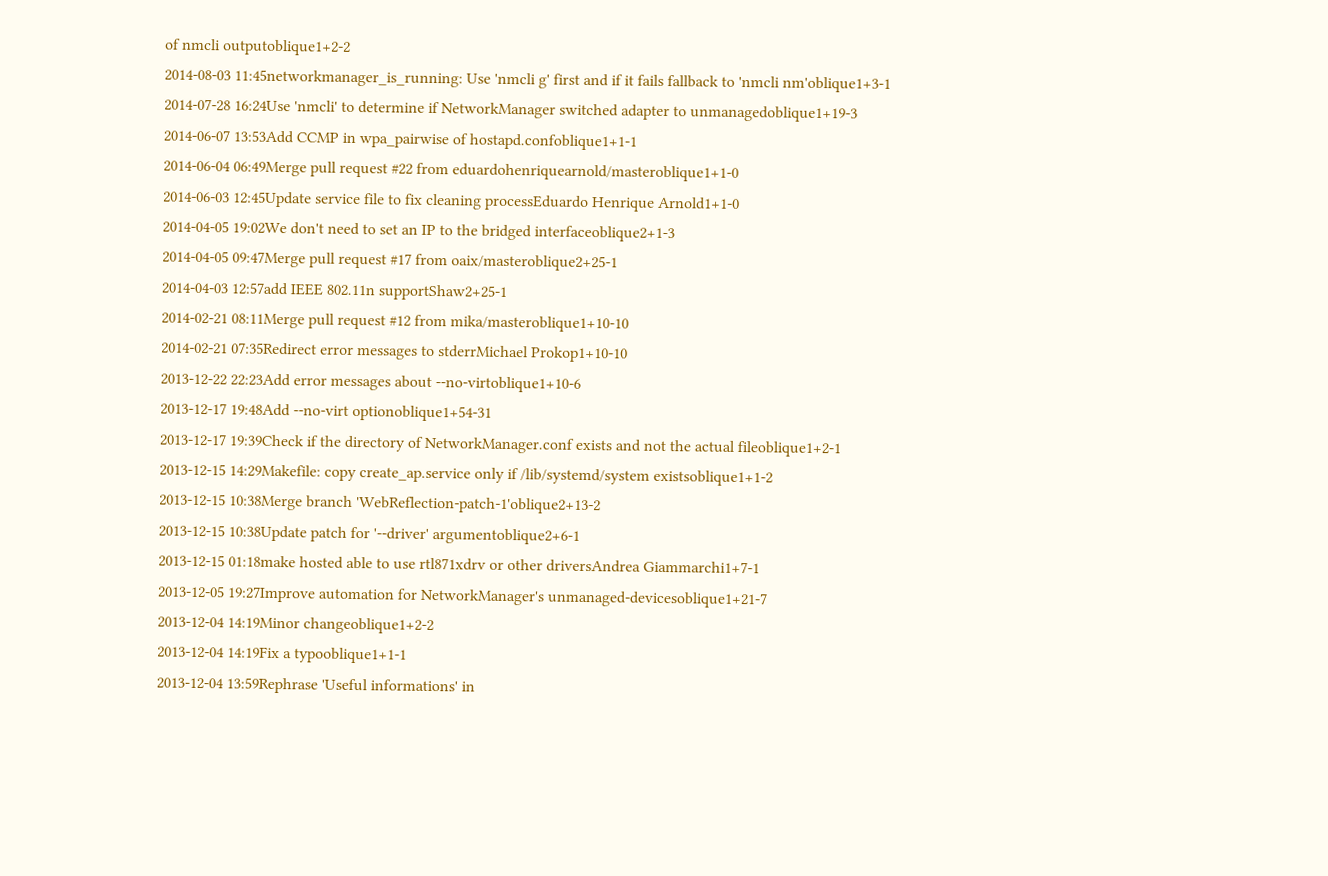of nmcli outputoblique1+2-2
2014-08-03 11:45networkmanager_is_running: Use 'nmcli g' first and if it fails fallback to 'nmcli nm'oblique1+3-1
2014-07-28 16:24Use 'nmcli' to determine if NetworkManager switched adapter to unmanagedoblique1+19-3
2014-06-07 13:53Add CCMP in wpa_pairwise of hostapd.confoblique1+1-1
2014-06-04 06:49Merge pull request #22 from eduardohenriquearnold/masteroblique1+1-0
2014-06-03 12:45Update service file to fix cleaning processEduardo Henrique Arnold1+1-0
2014-04-05 19:02We don't need to set an IP to the bridged interfaceoblique2+1-3
2014-04-05 09:47Merge pull request #17 from oaix/masteroblique2+25-1
2014-04-03 12:57add IEEE 802.11n supportShaw2+25-1
2014-02-21 08:11Merge pull request #12 from mika/masteroblique1+10-10
2014-02-21 07:35Redirect error messages to stderrMichael Prokop1+10-10
2013-12-22 22:23Add error messages about --no-virtoblique1+10-6
2013-12-17 19:48Add --no-virt optionoblique1+54-31
2013-12-17 19:39Check if the directory of NetworkManager.conf exists and not the actual fileoblique1+2-1
2013-12-15 14:29Makefile: copy create_ap.service only if /lib/systemd/system existsoblique1+1-2
2013-12-15 10:38Merge branch 'WebReflection-patch-1'oblique2+13-2
2013-12-15 10:38Update patch for '--driver' argumentoblique2+6-1
2013-12-15 01:18make hosted able to use rtl871xdrv or other driversAndrea Giammarchi1+7-1
2013-12-05 19:27Improve automation for NetworkManager's unmanaged-devicesoblique1+21-7
2013-12-04 14:19Minor changeoblique1+2-2
2013-12-04 14:19Fix a typooblique1+1-1
2013-12-04 13:59Rephrase 'Useful informations' in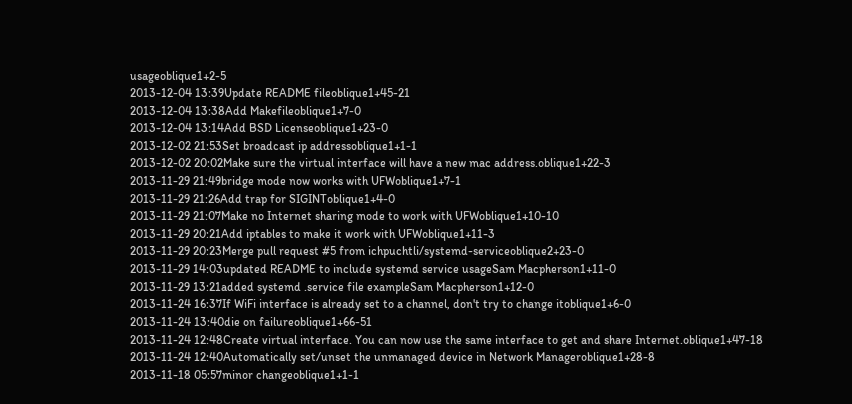usageoblique1+2-5
2013-12-04 13:39Update README fileoblique1+45-21
2013-12-04 13:38Add Makefileoblique1+7-0
2013-12-04 13:14Add BSD Licenseoblique1+23-0
2013-12-02 21:53Set broadcast ip addressoblique1+1-1
2013-12-02 20:02Make sure the virtual interface will have a new mac address.oblique1+22-3
2013-11-29 21:49bridge mode now works with UFWoblique1+7-1
2013-11-29 21:26Add trap for SIGINToblique1+4-0
2013-11-29 21:07Make no Internet sharing mode to work with UFWoblique1+10-10
2013-11-29 20:21Add iptables to make it work with UFWoblique1+11-3
2013-11-29 20:23Merge pull request #5 from ichpuchtli/systemd-serviceoblique2+23-0
2013-11-29 14:03updated README to include systemd service usageSam Macpherson1+11-0
2013-11-29 13:21added systemd .service file exampleSam Macpherson1+12-0
2013-11-24 16:37If WiFi interface is already set to a channel, don't try to change itoblique1+6-0
2013-11-24 13:40die on failureoblique1+66-51
2013-11-24 12:48Create virtual interface. You can now use the same interface to get and share Internet.oblique1+47-18
2013-11-24 12:40Automatically set/unset the unmanaged device in Network Manageroblique1+28-8
2013-11-18 05:57minor changeoblique1+1-1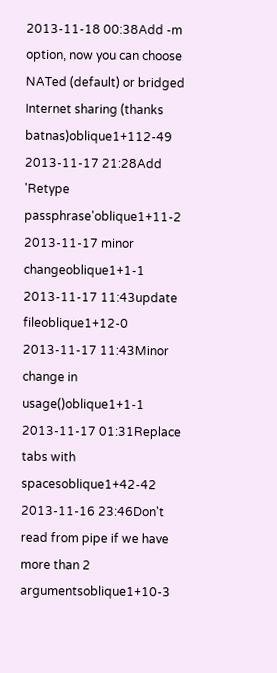2013-11-18 00:38Add -m option, now you can choose NATed (default) or bridged Internet sharing (thanks batnas)oblique1+112-49
2013-11-17 21:28Add 'Retype passphrase'oblique1+11-2
2013-11-17 minor changeoblique1+1-1
2013-11-17 11:43update fileoblique1+12-0
2013-11-17 11:43Minor change in usage()oblique1+1-1
2013-11-17 01:31Replace tabs with spacesoblique1+42-42
2013-11-16 23:46Don't read from pipe if we have more than 2 argumentsoblique1+10-3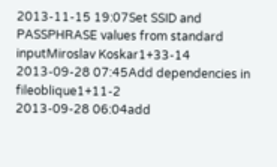2013-11-15 19:07Set SSID and PASSPHRASE values from standard inputMiroslav Koskar1+33-14
2013-09-28 07:45Add dependencies in fileoblique1+11-2
2013-09-28 06:04add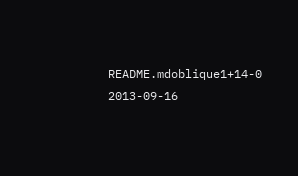README.mdoblique1+14-0
2013-09-16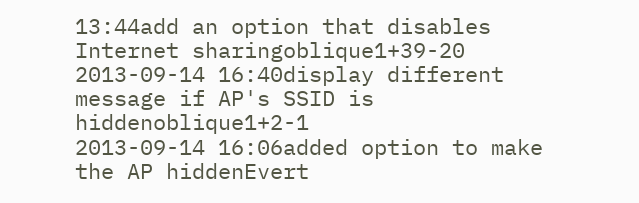13:44add an option that disables Internet sharingoblique1+39-20
2013-09-14 16:40display different message if AP's SSID is hiddenoblique1+2-1
2013-09-14 16:06added option to make the AP hiddenEvert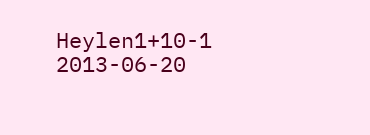Heylen1+10-1
2013-06-20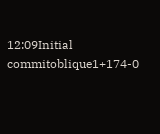12:09Initial commitoblique1+174-0